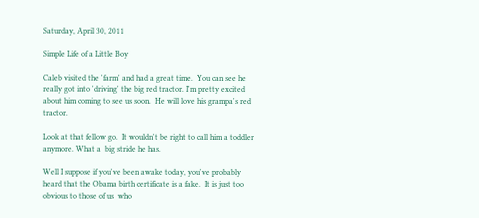Saturday, April 30, 2011

Simple Life of a Little Boy

Caleb visited the 'farm' and had a great time.  You can see he really got into 'driving' the big red tractor. I'm pretty excited about him coming to see us soon.  He will love his grampa's red tractor.

Look at that fellow go.  It wouldn't be right to call him a toddler anymore. What a  big stride he has.

Well I suppose if you've been awake today, you've probably heard that the Obama birth certificate is a fake.  It is just too obvious to those of us  who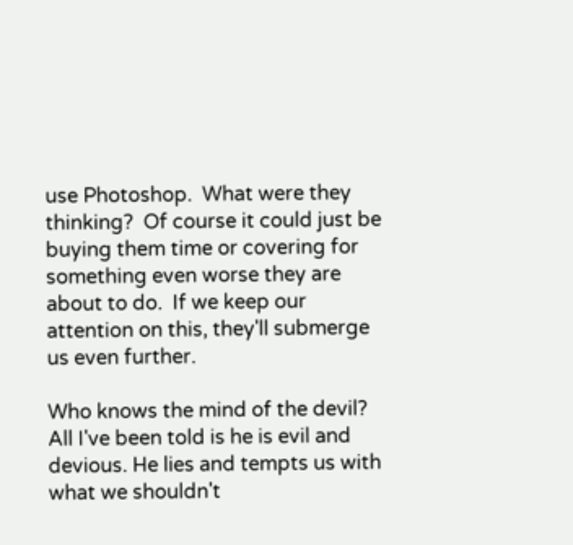use Photoshop.  What were they thinking?  Of course it could just be buying them time or covering for something even worse they are about to do.  If we keep our attention on this, they'll submerge us even further.

Who knows the mind of the devil?  All I've been told is he is evil and devious. He lies and tempts us with what we shouldn't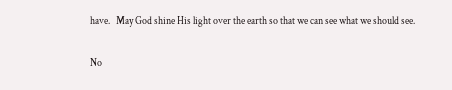have.   May God shine His light over the earth so that we can see what we should see.

No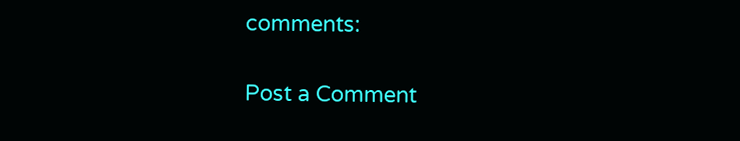comments:

Post a Comment